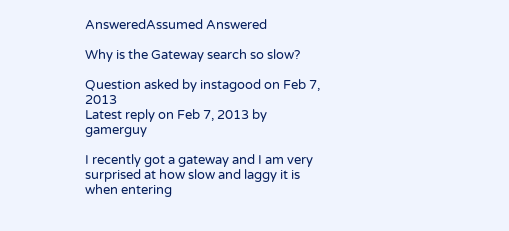AnsweredAssumed Answered

Why is the Gateway search so slow?

Question asked by instagood on Feb 7, 2013
Latest reply on Feb 7, 2013 by gamerguy

I recently got a gateway and I am very surprised at how slow and laggy it is when entering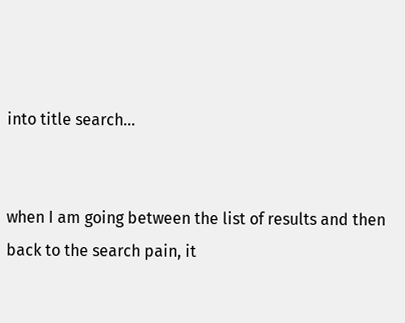into title search...


when I am going between the list of results and then back to the search pain, it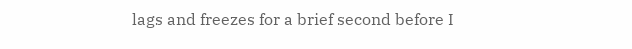lags and freezes for a brief second before I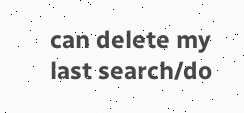can delete my last search/do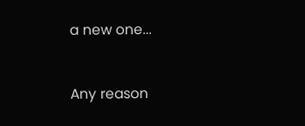a new one...


Any reason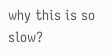why this is so slow?